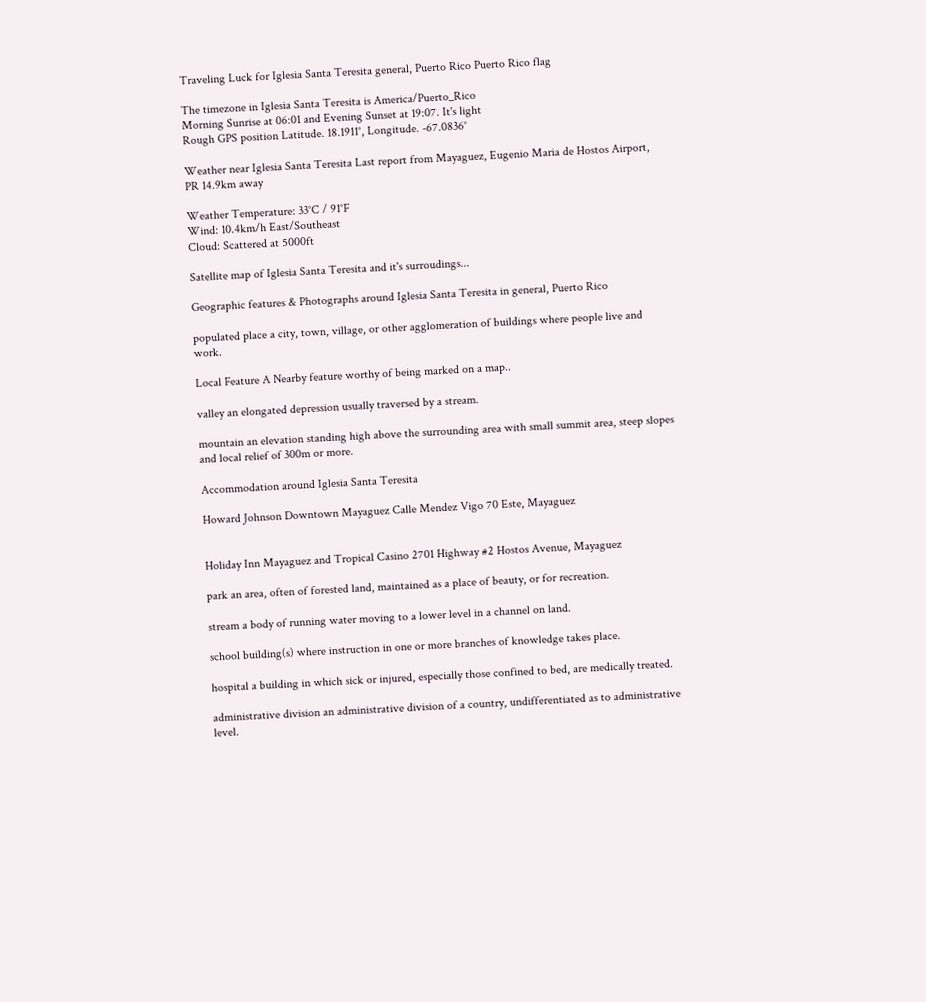Traveling Luck for Iglesia Santa Teresita general, Puerto Rico Puerto Rico flag

The timezone in Iglesia Santa Teresita is America/Puerto_Rico
Morning Sunrise at 06:01 and Evening Sunset at 19:07. It's light
Rough GPS position Latitude. 18.1911°, Longitude. -67.0836°

Weather near Iglesia Santa Teresita Last report from Mayaguez, Eugenio Maria de Hostos Airport, PR 14.9km away

Weather Temperature: 33°C / 91°F
Wind: 10.4km/h East/Southeast
Cloud: Scattered at 5000ft

Satellite map of Iglesia Santa Teresita and it's surroudings...

Geographic features & Photographs around Iglesia Santa Teresita in general, Puerto Rico

populated place a city, town, village, or other agglomeration of buildings where people live and work.

Local Feature A Nearby feature worthy of being marked on a map..

valley an elongated depression usually traversed by a stream.

mountain an elevation standing high above the surrounding area with small summit area, steep slopes and local relief of 300m or more.

Accommodation around Iglesia Santa Teresita

Howard Johnson Downtown Mayaguez Calle Mendez Vigo 70 Este, Mayaguez


Holiday Inn Mayaguez and Tropical Casino 2701 Highway #2 Hostos Avenue, Mayaguez

park an area, often of forested land, maintained as a place of beauty, or for recreation.

stream a body of running water moving to a lower level in a channel on land.

school building(s) where instruction in one or more branches of knowledge takes place.

hospital a building in which sick or injured, especially those confined to bed, are medically treated.

administrative division an administrative division of a country, undifferentiated as to administrative level.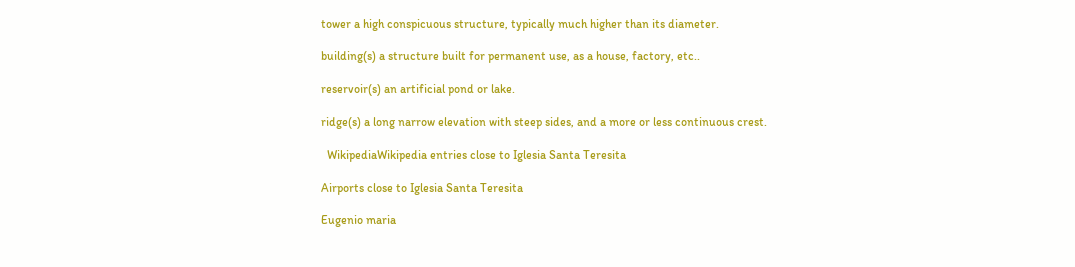tower a high conspicuous structure, typically much higher than its diameter.

building(s) a structure built for permanent use, as a house, factory, etc..

reservoir(s) an artificial pond or lake.

ridge(s) a long narrow elevation with steep sides, and a more or less continuous crest.

  WikipediaWikipedia entries close to Iglesia Santa Teresita

Airports close to Iglesia Santa Teresita

Eugenio maria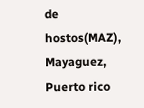de hostos(MAZ), Mayaguez, Puerto rico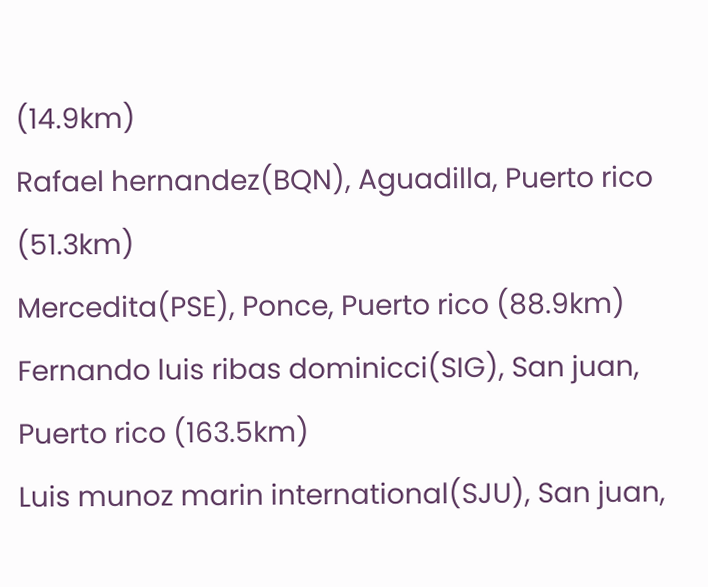(14.9km)
Rafael hernandez(BQN), Aguadilla, Puerto rico (51.3km)
Mercedita(PSE), Ponce, Puerto rico (88.9km)
Fernando luis ribas dominicci(SIG), San juan, Puerto rico (163.5km)
Luis munoz marin international(SJU), San juan,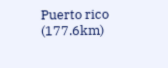Puerto rico (177.6km)